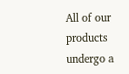All of our products undergo a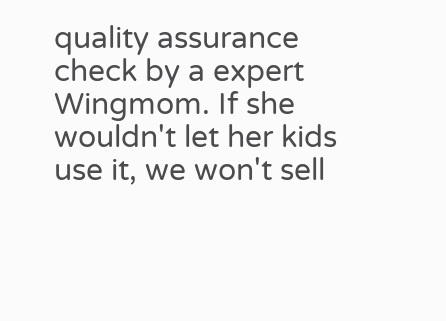quality assurance check by a expert Wingmom. If she wouldn't let her kids use it, we won't sell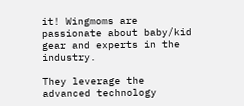it! Wingmoms are passionate about baby/kid gear and experts in the industry.

They leverage the advanced technology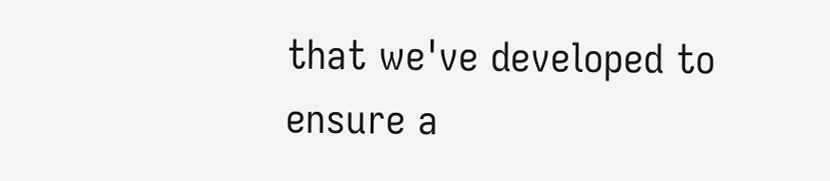that we've developed to ensure a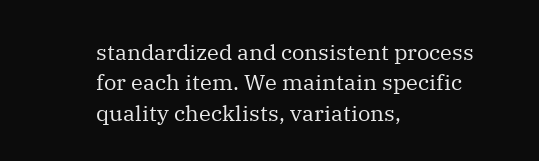standardized and consistent process for each item. We maintain specific quality checklists, variations,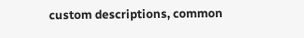custom descriptions, common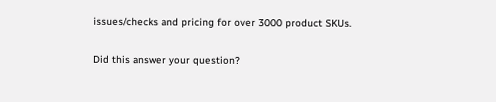issues/checks and pricing for over 3000 product SKUs.

Did this answer your question?